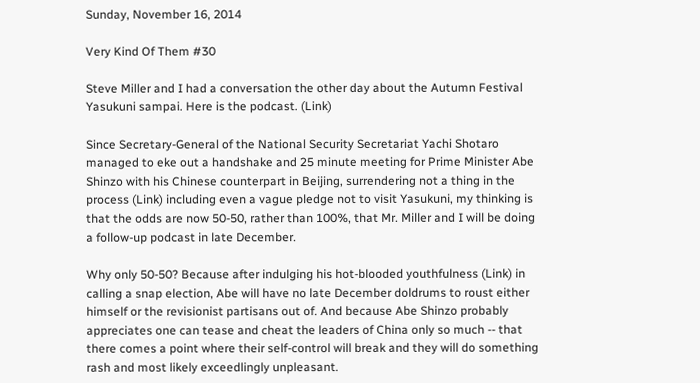Sunday, November 16, 2014

Very Kind Of Them #30

Steve Miller and I had a conversation the other day about the Autumn Festival Yasukuni sampai. Here is the podcast. (Link)

Since Secretary-General of the National Security Secretariat Yachi Shotaro managed to eke out a handshake and 25 minute meeting for Prime Minister Abe Shinzo with his Chinese counterpart in Beijing, surrendering not a thing in the process (Link) including even a vague pledge not to visit Yasukuni, my thinking is that the odds are now 50-50, rather than 100%, that Mr. Miller and I will be doing a follow-up podcast in late December.

Why only 50-50? Because after indulging his hot-blooded youthfulness (Link) in calling a snap election, Abe will have no late December doldrums to roust either himself or the revisionist partisans out of. And because Abe Shinzo probably appreciates one can tease and cheat the leaders of China only so much -- that there comes a point where their self-control will break and they will do something rash and most likely exceedlingly unpleasant.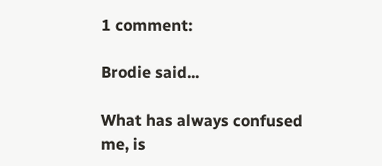1 comment:

Brodie said...

What has always confused me, is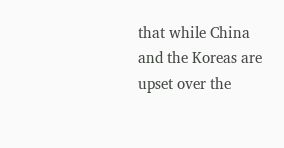that while China and the Koreas are upset over the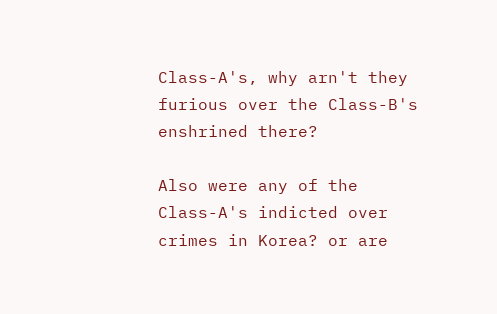Class-A's, why arn't they furious over the Class-B's enshrined there?

Also were any of the Class-A's indicted over crimes in Korea? or are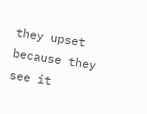they upset because they see it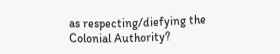as respecting/diefying the Colonial Authority?